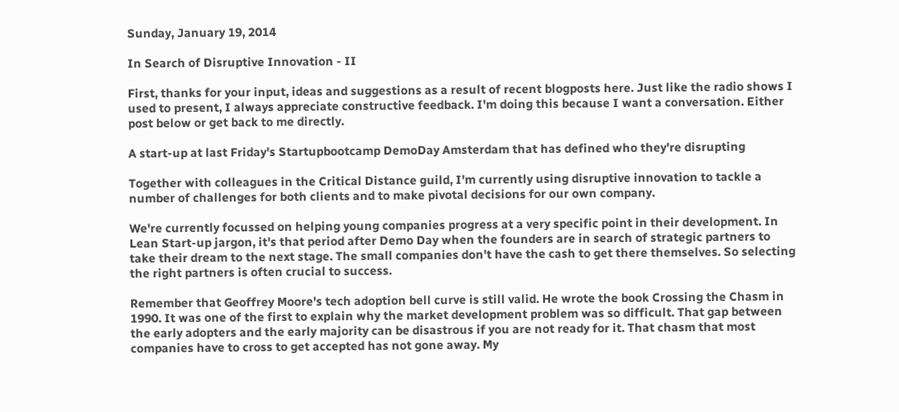Sunday, January 19, 2014

In Search of Disruptive Innovation - II

First, thanks for your input, ideas and suggestions as a result of recent blogposts here. Just like the radio shows I used to present, I always appreciate constructive feedback. I'm doing this because I want a conversation. Either post below or get back to me directly.

A start-up at last Friday's Startupbootcamp DemoDay Amsterdam that has defined who they're disrupting

Together with colleagues in the Critical Distance guild, I'm currently using disruptive innovation to tackle a number of challenges for both clients and to make pivotal decisions for our own company.

We're currently focussed on helping young companies progress at a very specific point in their development. In Lean Start-up jargon, it's that period after Demo Day when the founders are in search of strategic partners to take their dream to the next stage. The small companies don't have the cash to get there themselves. So selecting the right partners is often crucial to success.

Remember that Geoffrey Moore's tech adoption bell curve is still valid. He wrote the book Crossing the Chasm in 1990. It was one of the first to explain why the market development problem was so difficult. That gap between the early adopters and the early majority can be disastrous if you are not ready for it. That chasm that most companies have to cross to get accepted has not gone away. My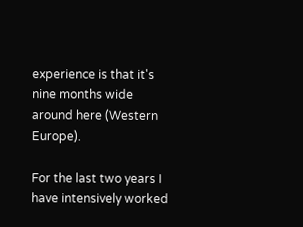experience is that it's nine months wide around here (Western Europe).

For the last two years I have intensively worked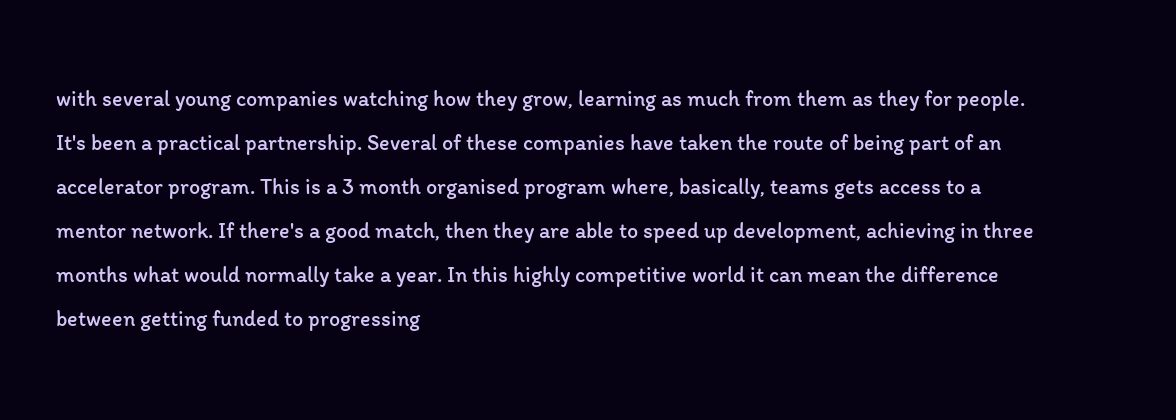with several young companies watching how they grow, learning as much from them as they for people. It's been a practical partnership. Several of these companies have taken the route of being part of an accelerator program. This is a 3 month organised program where, basically, teams gets access to a mentor network. If there's a good match, then they are able to speed up development, achieving in three months what would normally take a year. In this highly competitive world it can mean the difference between getting funded to progressing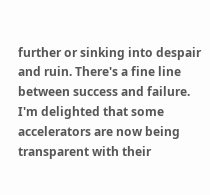further or sinking into despair and ruin. There's a fine line between success and failure. I'm delighted that some accelerators are now being transparent with their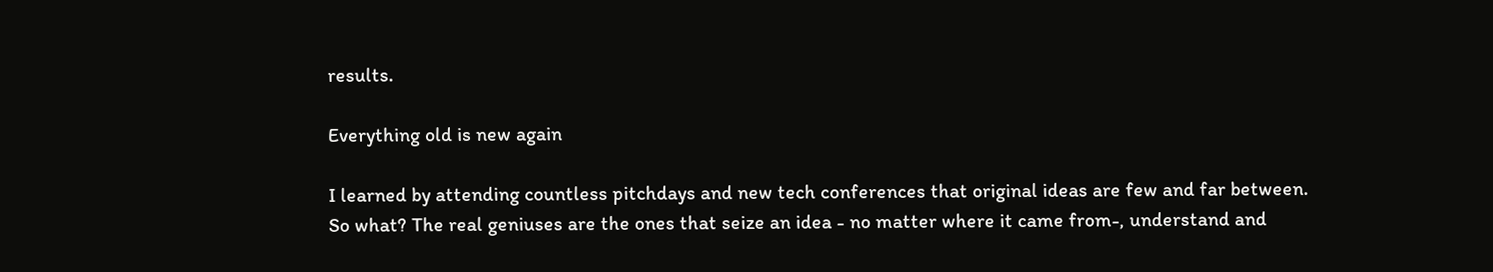results.

Everything old is new again

I learned by attending countless pitchdays and new tech conferences that original ideas are few and far between. So what? The real geniuses are the ones that seize an idea - no matter where it came from-, understand and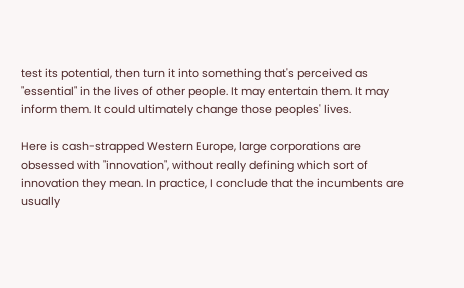test its potential, then turn it into something that's perceived as "essential" in the lives of other people. It may entertain them. It may inform them. It could ultimately change those peoples' lives.

Here is cash-strapped Western Europe, large corporations are obsessed with "innovation", without really defining which sort of innovation they mean. In practice, I conclude that the incumbents are usually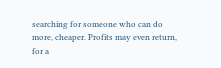searching for someone who can do more, cheaper. Profits may even return, for a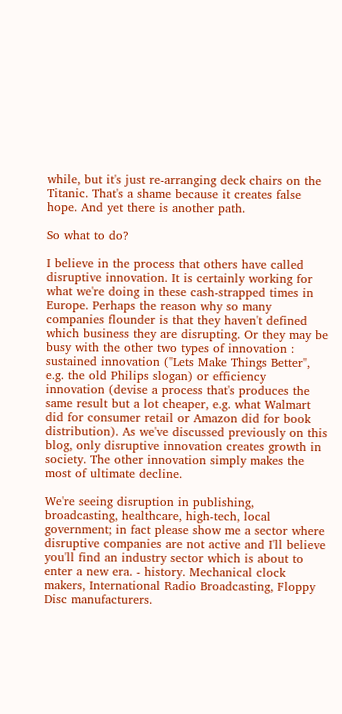while, but it's just re-arranging deck chairs on the Titanic. That's a shame because it creates false hope. And yet there is another path.

So what to do?

I believe in the process that others have called disruptive innovation. It is certainly working for what we're doing in these cash-strapped times in Europe. Perhaps the reason why so many companies flounder is that they haven't defined which business they are disrupting. Or they may be busy with the other two types of innovation : sustained innovation ("Lets Make Things Better", e.g. the old Philips slogan) or efficiency innovation (devise a process that's produces the same result but a lot cheaper, e.g. what Walmart did for consumer retail or Amazon did for book distribution). As we've discussed previously on this blog, only disruptive innovation creates growth in society. The other innovation simply makes the most of ultimate decline.

We're seeing disruption in publishing, broadcasting, healthcare, high-tech, local government; in fact please show me a sector where disruptive companies are not active and I'll believe you'll find an industry sector which is about to enter a new era. - history. Mechanical clock makers, International Radio Broadcasting, Floppy Disc manufacturers.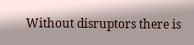Without disruptors there is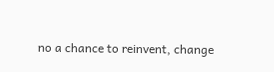no a chance to reinvent, change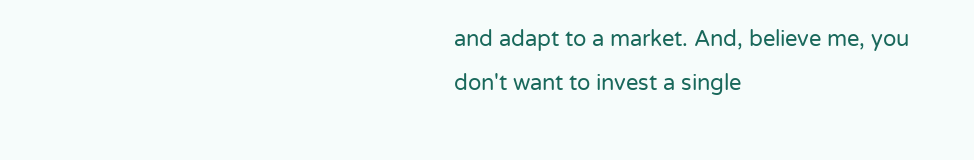and adapt to a market. And, believe me, you don't want to invest a single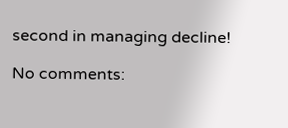second in managing decline!

No comments: